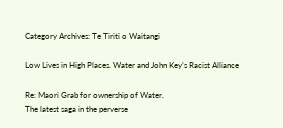Category Archives: Te Tiriti o Waitangi

Low Lives in High Places. Water and John Key’s Racist Alliance

Re: Maori Grab for ownership of Water.
The latest saga in the perverse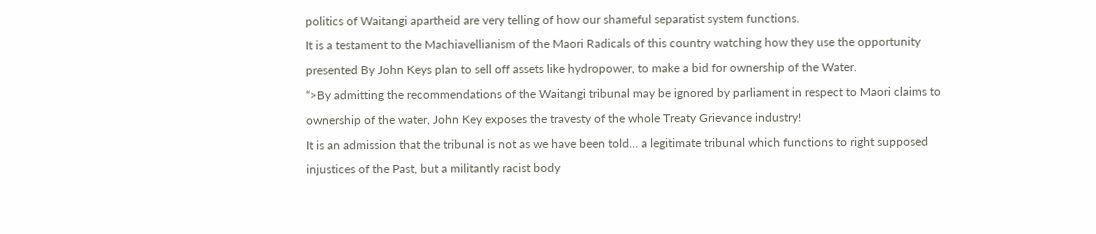politics of Waitangi apartheid are very telling of how our shameful separatist system functions.
It is a testament to the Machiavellianism of the Maori Radicals of this country watching how they use the opportunity presented By John Keys plan to sell off assets like hydropower, to make a bid for ownership of the Water.
“>By admitting the recommendations of the Waitangi tribunal may be ignored by parliament in respect to Maori claims to ownership of the water, John Key exposes the travesty of the whole Treaty Grievance industry!
It is an admission that the tribunal is not as we have been told… a legitimate tribunal which functions to right supposed injustices of the Past, but a militantly racist body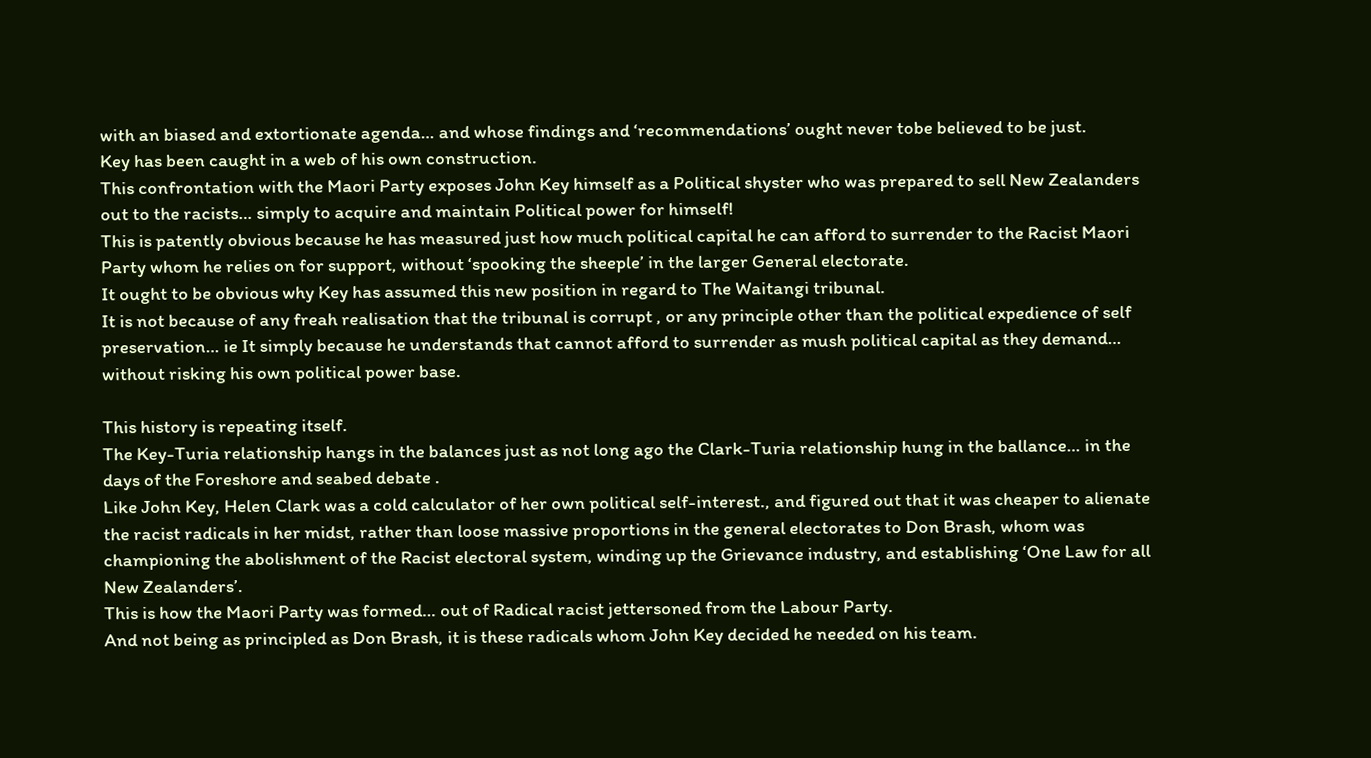with an biased and extortionate agenda… and whose findings and ‘recommendations’ ought never tobe believed to be just.
Key has been caught in a web of his own construction.
This confrontation with the Maori Party exposes John Key himself as a Political shyster who was prepared to sell New Zealanders out to the racists… simply to acquire and maintain Political power for himself!
This is patently obvious because he has measured just how much political capital he can afford to surrender to the Racist Maori Party whom he relies on for support, without ‘spooking the sheeple’ in the larger General electorate.
It ought to be obvious why Key has assumed this new position in regard to The Waitangi tribunal.
It is not because of any freah realisation that the tribunal is corrupt , or any principle other than the political expedience of self preservation… ie It simply because he understands that cannot afford to surrender as mush political capital as they demand… without risking his own political power base.

This history is repeating itself.
The Key-Turia relationship hangs in the balances just as not long ago the Clark-Turia relationship hung in the ballance… in the days of the Foreshore and seabed debate .
Like John Key, Helen Clark was a cold calculator of her own political self-interest., and figured out that it was cheaper to alienate the racist radicals in her midst, rather than loose massive proportions in the general electorates to Don Brash, whom was championing the abolishment of the Racist electoral system, winding up the Grievance industry, and establishing ‘One Law for all New Zealanders’.
This is how the Maori Party was formed… out of Radical racist jettersoned from the Labour Party.
And not being as principled as Don Brash, it is these radicals whom John Key decided he needed on his team.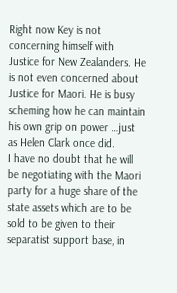Right now Key is not concerning himself with Justice for New Zealanders. He is not even concerned about Justice for Maori. He is busy scheming how he can maintain his own grip on power …just as Helen Clark once did.
I have no doubt that he will be negotiating with the Maori party for a huge share of the state assets which are to be sold to be given to their separatist support base, in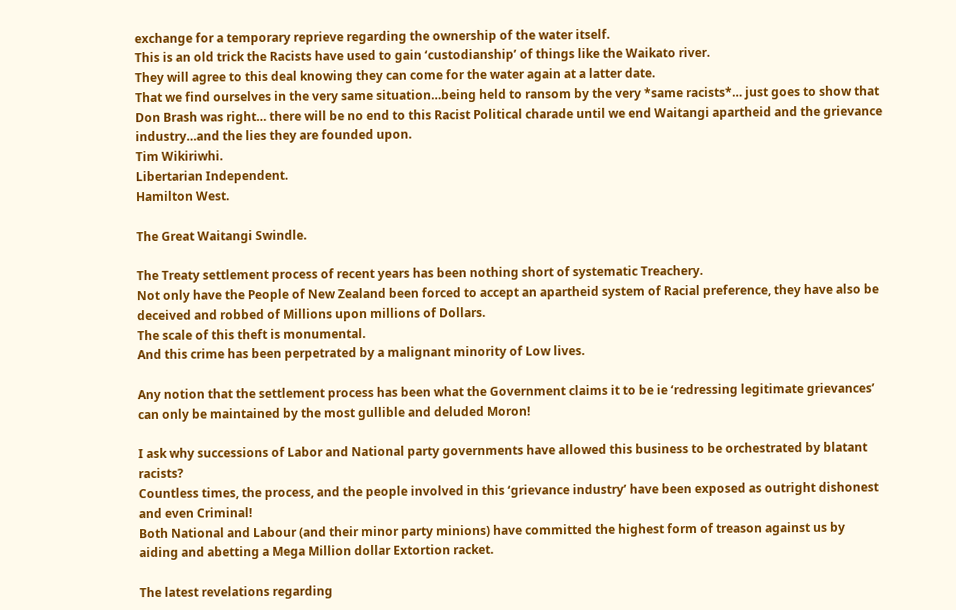exchange for a temporary reprieve regarding the ownership of the water itself.
This is an old trick the Racists have used to gain ‘custodianship’ of things like the Waikato river.
They will agree to this deal knowing they can come for the water again at a latter date.
That we find ourselves in the very same situation…being held to ransom by the very *same racists*… just goes to show that Don Brash was right… there will be no end to this Racist Political charade until we end Waitangi apartheid and the grievance industry…and the lies they are founded upon.
Tim Wikiriwhi.
Libertarian Independent.
Hamilton West.

The Great Waitangi Swindle.

The Treaty settlement process of recent years has been nothing short of systematic Treachery.
Not only have the People of New Zealand been forced to accept an apartheid system of Racial preference, they have also be deceived and robbed of Millions upon millions of Dollars.
The scale of this theft is monumental.
And this crime has been perpetrated by a malignant minority of Low lives.

Any notion that the settlement process has been what the Government claims it to be ie ‘redressing legitimate grievances’ can only be maintained by the most gullible and deluded Moron!

I ask why successions of Labor and National party governments have allowed this business to be orchestrated by blatant racists?
Countless times, the process, and the people involved in this ‘grievance industry’ have been exposed as outright dishonest and even Criminal!
Both National and Labour (and their minor party minions) have committed the highest form of treason against us by aiding and abetting a Mega Million dollar Extortion racket.

The latest revelations regarding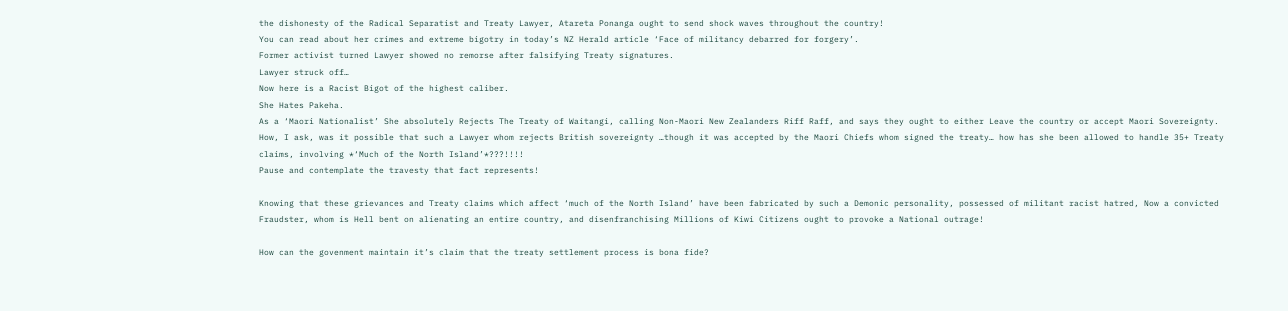the dishonesty of the Radical Separatist and Treaty Lawyer, Atareta Ponanga ought to send shock waves throughout the country!
You can read about her crimes and extreme bigotry in today’s NZ Herald article ‘Face of militancy debarred for forgery’.
Former activist turned Lawyer showed no remorse after falsifying Treaty signatures.
Lawyer struck off…
Now here is a Racist Bigot of the highest caliber.
She Hates Pakeha.
As a ‘Maori Nationalist’ She absolutely Rejects The Treaty of Waitangi, calling Non-Maori New Zealanders Riff Raff, and says they ought to either Leave the country or accept Maori Sovereignty.
How, I ask, was it possible that such a Lawyer whom rejects British sovereignty …though it was accepted by the Maori Chiefs whom signed the treaty… how has she been allowed to handle 35+ Treaty claims, involving *‘Much of the North Island’*???!!!!
Pause and contemplate the travesty that fact represents!

Knowing that these grievances and Treaty claims which affect ‘much of the North Island’ have been fabricated by such a Demonic personality, possessed of militant racist hatred, Now a convicted Fraudster, whom is Hell bent on alienating an entire country, and disenfranchising Millions of Kiwi Citizens ought to provoke a National outrage!

How can the govenment maintain it’s claim that the treaty settlement process is bona fide?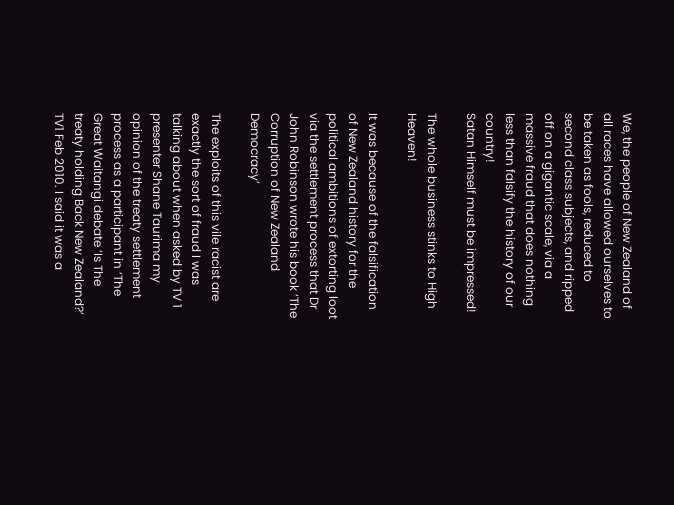We, the people of New Zealand of all races have allowed ourselves to be taken as fools, reduced to second class subjects, and ripped off on a gigantic scale, via a massive fraud that does nothing less than falsify the history of our country!
Satan Himself must be impressed!

The whole business stinks to High Heaven!

It was because of the falsification of New Zealand history for the political ambitions of extorting loot via the settlement process that Dr John Robinson wrote his book ‘The Corruption of New Zealand Democracy’

The exploits of this vile racist are exactly the sort of fraud I was talking about when asked by TV 1 presenter Shane Taurima my opinion of the treaty settlement process as a participant in ‘The Great Waitangi debate ‘Is The treaty holding Back New Zealand?’ TV1 Feb 2010. I said it was a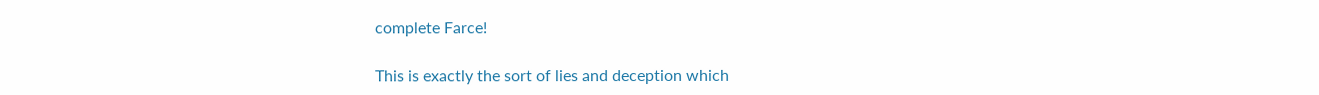complete Farce!

This is exactly the sort of lies and deception which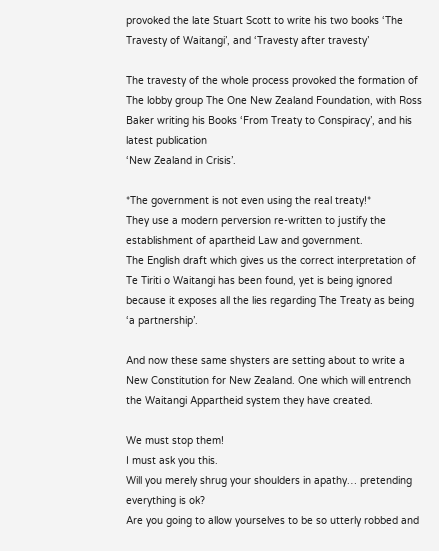provoked the late Stuart Scott to write his two books ‘The Travesty of Waitangi’, and ‘Travesty after travesty’

The travesty of the whole process provoked the formation of The lobby group The One New Zealand Foundation, with Ross Baker writing his Books ‘From Treaty to Conspiracy’, and his latest publication
‘New Zealand in Crisis’.

*The government is not even using the real treaty!*
They use a modern perversion re-written to justify the establishment of apartheid Law and government.
The English draft which gives us the correct interpretation of Te Tiriti o Waitangi has been found, yet is being ignored because it exposes all the lies regarding The Treaty as being ‘a partnership’.

And now these same shysters are setting about to write a New Constitution for New Zealand. One which will entrench the Waitangi Appartheid system they have created.

We must stop them!
I must ask you this.
Will you merely shrug your shoulders in apathy… pretending everything is ok?
Are you going to allow yourselves to be so utterly robbed and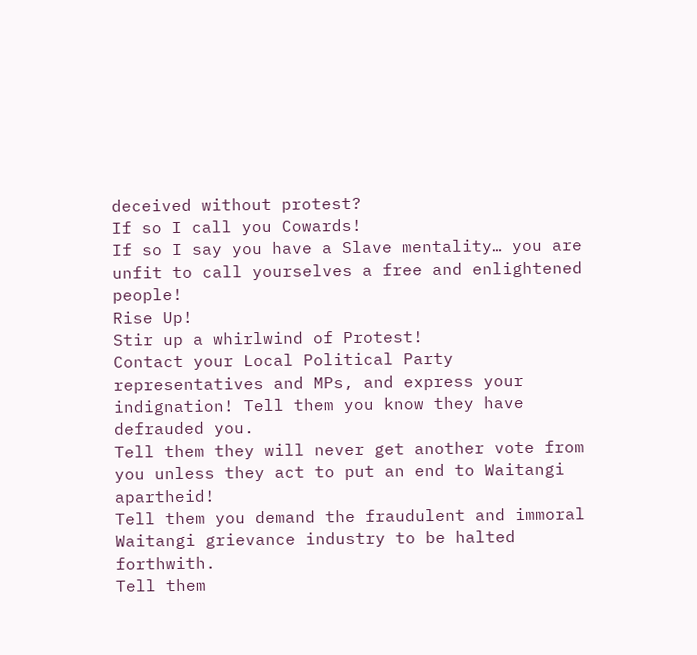deceived without protest?
If so I call you Cowards!
If so I say you have a Slave mentality… you are unfit to call yourselves a free and enlightened people!
Rise Up!
Stir up a whirlwind of Protest!
Contact your Local Political Party representatives and MPs, and express your indignation! Tell them you know they have defrauded you.
Tell them they will never get another vote from you unless they act to put an end to Waitangi apartheid!
Tell them you demand the fraudulent and immoral Waitangi grievance industry to be halted forthwith.
Tell them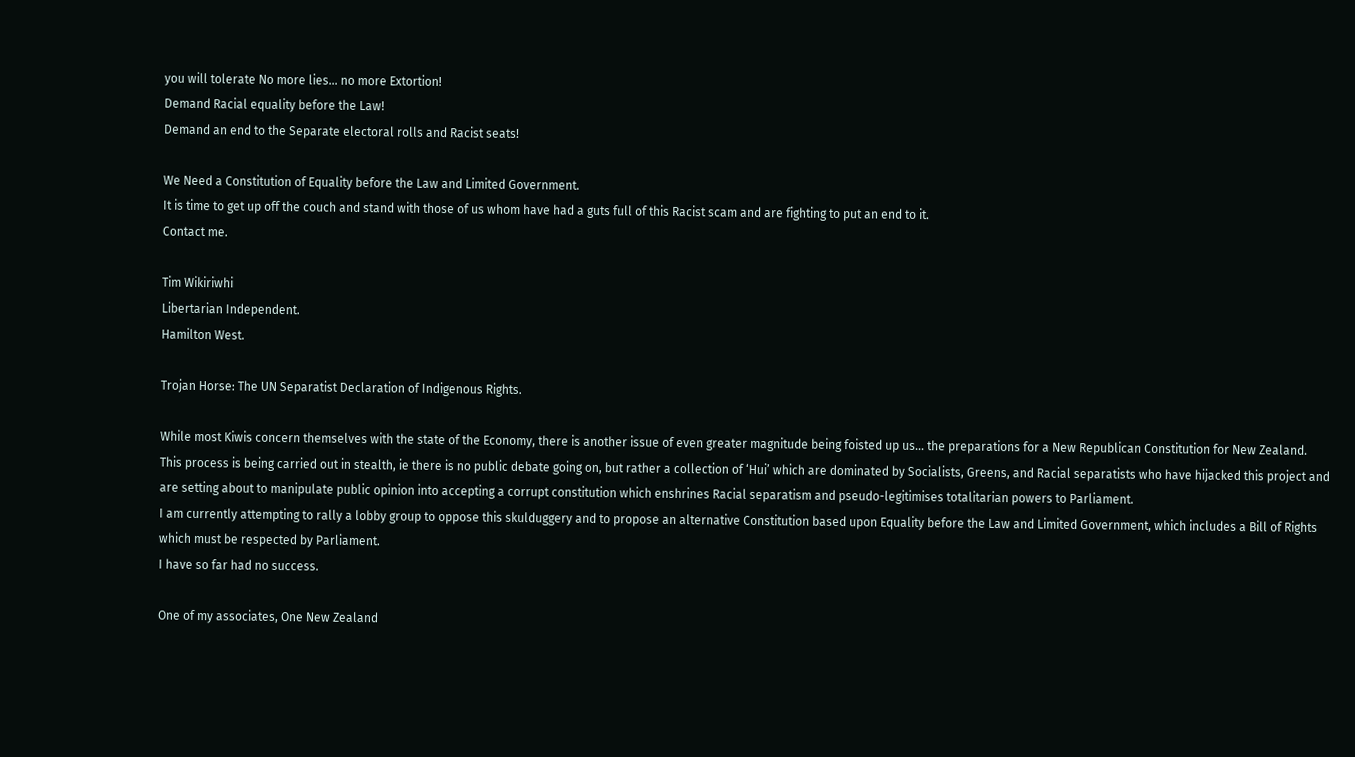you will tolerate No more lies… no more Extortion!
Demand Racial equality before the Law!
Demand an end to the Separate electoral rolls and Racist seats!

We Need a Constitution of Equality before the Law and Limited Government.
It is time to get up off the couch and stand with those of us whom have had a guts full of this Racist scam and are fighting to put an end to it.
Contact me.

Tim Wikiriwhi
Libertarian Independent.
Hamilton West.

Trojan Horse: The UN Separatist Declaration of Indigenous Rights.

While most Kiwis concern themselves with the state of the Economy, there is another issue of even greater magnitude being foisted up us… the preparations for a New Republican Constitution for New Zealand.
This process is being carried out in stealth, ie there is no public debate going on, but rather a collection of ‘Hui’ which are dominated by Socialists, Greens, and Racial separatists who have hijacked this project and are setting about to manipulate public opinion into accepting a corrupt constitution which enshrines Racial separatism and pseudo-legitimises totalitarian powers to Parliament.
I am currently attempting to rally a lobby group to oppose this skulduggery and to propose an alternative Constitution based upon Equality before the Law and Limited Government, which includes a Bill of Rights which must be respected by Parliament.
I have so far had no success.

One of my associates, One New Zealand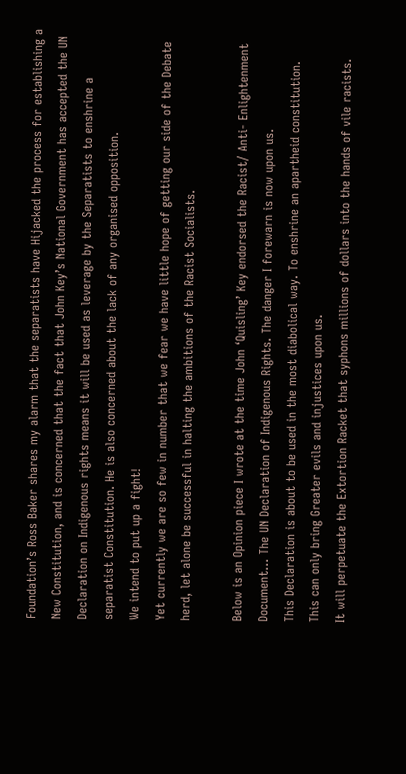Foundation’s Ross Baker shares my alarm that the separatists have Hijacked the process for establishing a New Constitution, and is concerned that the fact that John Key’s National Government has accepted the UN Declaration on Indigenous rights means it will be used as leverage by the Separatists to enshrine a separatist Constitution. He is also concerned about the lack of any organised opposition.
We intend to put up a fight!
Yet currently we are so few in number that we fear we have little hope of getting our side of the Debate herd, let alone be successful in halting the ambitions of the Racist Socialists.

Below is an Opinion piece I wrote at the time John ‘Quisling’ Key endorsed the Racist/ Anti- Enlightenment Document… The UN Declaration of Indigenous Rights. The danger I forewarn is now upon us.
This Declaration is about to be used in the most diabolical way. To enshrine an apartheid constitution.
This can only bring Greater evils and injustices upon us.
It will perpetuate the Extortion Racket that syphons millions of dollars into the hands of vile racists.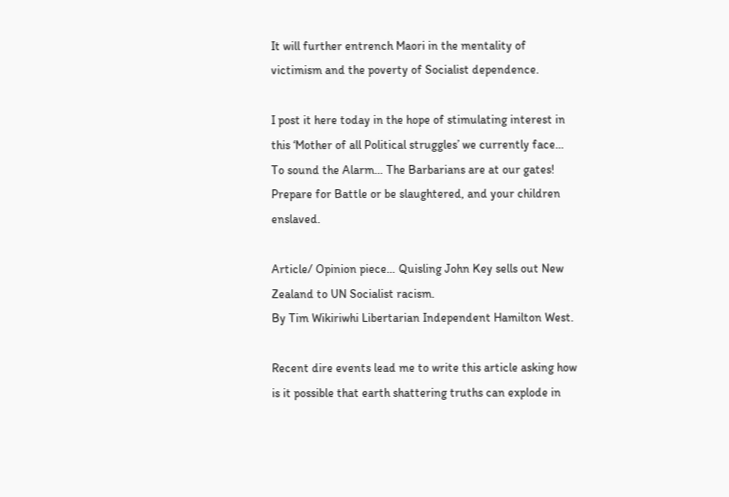It will further entrench Maori in the mentality of victimism and the poverty of Socialist dependence.

I post it here today in the hope of stimulating interest in this ‘Mother of all Political struggles’ we currently face… To sound the Alarm… The Barbarians are at our gates! Prepare for Battle or be slaughtered, and your children enslaved.

Article/ Opinion piece… Quisling John Key sells out New Zealand to UN Socialist racism.
By Tim Wikiriwhi Libertarian Independent Hamilton West.

Recent dire events lead me to write this article asking how is it possible that earth shattering truths can explode in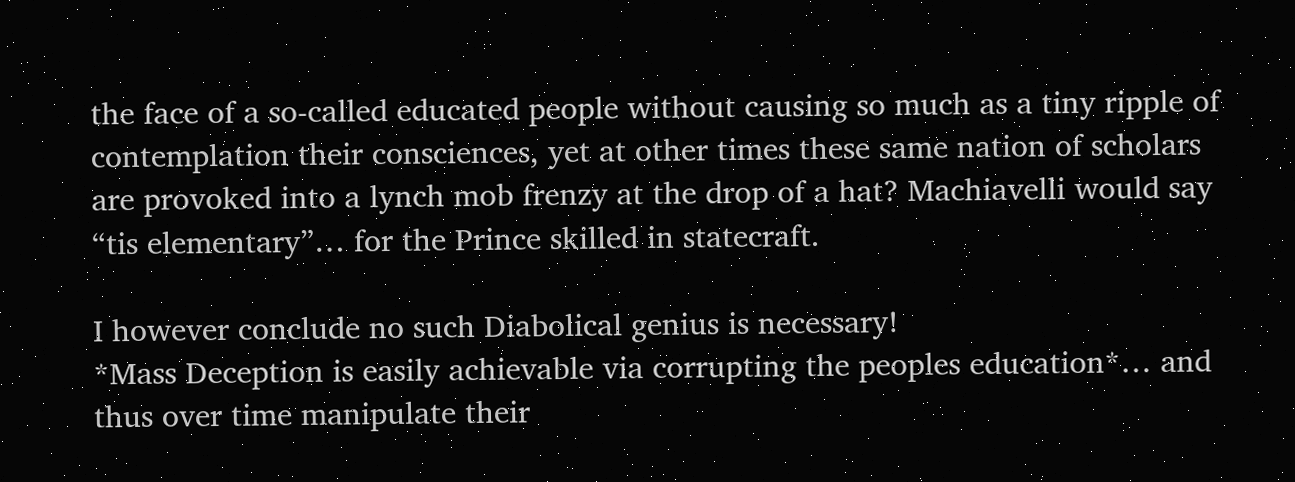the face of a so-called educated people without causing so much as a tiny ripple of contemplation their consciences, yet at other times these same nation of scholars are provoked into a lynch mob frenzy at the drop of a hat? Machiavelli would say “tis elementary”… for the Prince skilled in statecraft.

I however conclude no such Diabolical genius is necessary!
*Mass Deception is easily achievable via corrupting the peoples education*… and thus over time manipulate their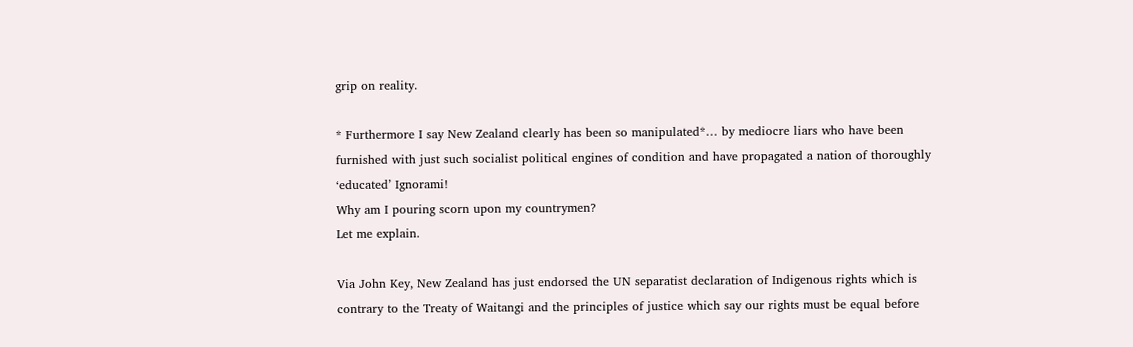grip on reality.

* Furthermore I say New Zealand clearly has been so manipulated*… by mediocre liars who have been furnished with just such socialist political engines of condition and have propagated a nation of thoroughly ‘educated’ Ignorami!
Why am I pouring scorn upon my countrymen?
Let me explain.

Via John Key, New Zealand has just endorsed the UN separatist declaration of Indigenous rights which is contrary to the Treaty of Waitangi and the principles of justice which say our rights must be equal before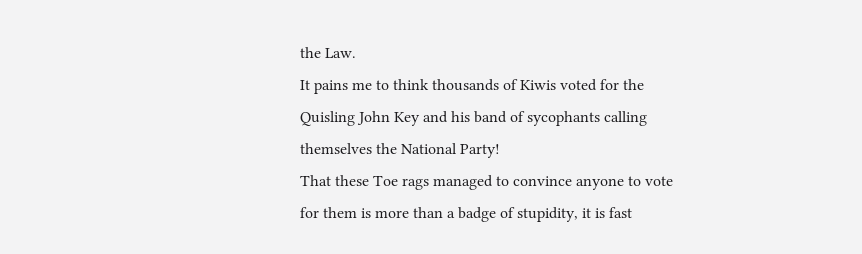the Law.
It pains me to think thousands of Kiwis voted for the Quisling John Key and his band of sycophants calling themselves the National Party!
That these Toe rags managed to convince anyone to vote for them is more than a badge of stupidity, it is fast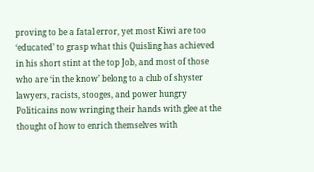proving to be a fatal error, yet most Kiwi are too ‘educated’ to grasp what this Quisling has achieved in his short stint at the top Job, and most of those who are ‘in the know’ belong to a club of shyster lawyers, racists, stooges, and power hungry Politicains now wringing their hands with glee at the thought of how to enrich themselves with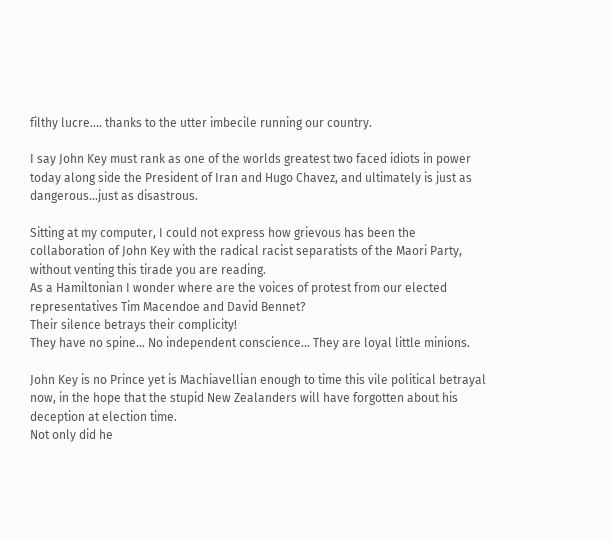filthy lucre…. thanks to the utter imbecile running our country.

I say John Key must rank as one of the worlds greatest two faced idiots in power today along side the President of Iran and Hugo Chavez, and ultimately is just as dangerous…just as disastrous.

Sitting at my computer, I could not express how grievous has been the collaboration of John Key with the radical racist separatists of the Maori Party, without venting this tirade you are reading.
As a Hamiltonian I wonder where are the voices of protest from our elected representatives Tim Macendoe and David Bennet?
Their silence betrays their complicity!
They have no spine… No independent conscience… They are loyal little minions.

John Key is no Prince yet is Machiavellian enough to time this vile political betrayal now, in the hope that the stupid New Zealanders will have forgotten about his deception at election time.
Not only did he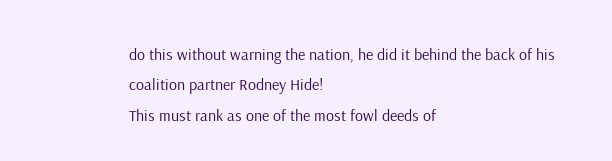do this without warning the nation, he did it behind the back of his coalition partner Rodney Hide!
This must rank as one of the most fowl deeds of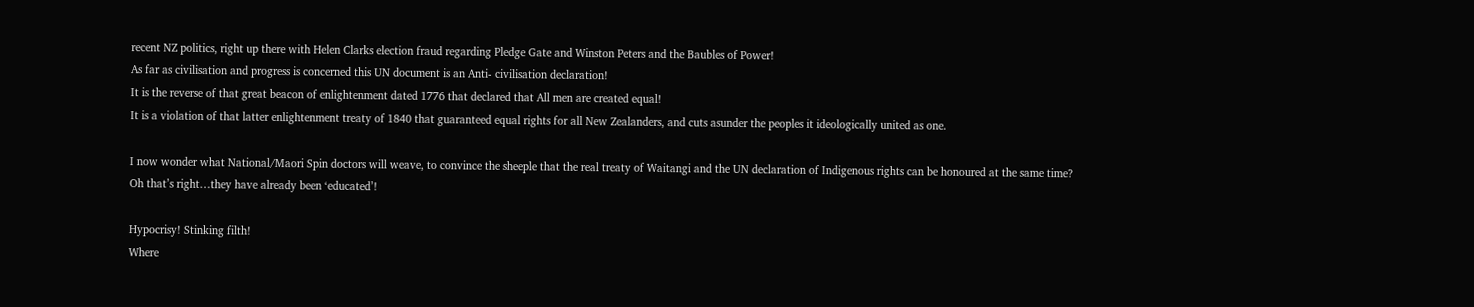recent NZ politics, right up there with Helen Clarks election fraud regarding Pledge Gate and Winston Peters and the Baubles of Power!
As far as civilisation and progress is concerned this UN document is an Anti- civilisation declaration!
It is the reverse of that great beacon of enlightenment dated 1776 that declared that All men are created equal!
It is a violation of that latter enlightenment treaty of 1840 that guaranteed equal rights for all New Zealanders, and cuts asunder the peoples it ideologically united as one.

I now wonder what National/Maori Spin doctors will weave, to convince the sheeple that the real treaty of Waitangi and the UN declaration of Indigenous rights can be honoured at the same time?
Oh that’s right…they have already been ‘educated’!

Hypocrisy! Stinking filth!
Where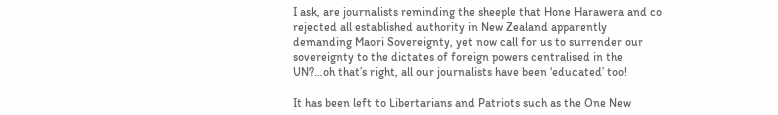I ask, are journalists reminding the sheeple that Hone Harawera and co rejected all established authority in New Zealand apparently demanding Maori Sovereignty, yet now call for us to surrender our sovereignty to the dictates of foreign powers centralised in the UN?…oh that’s right, all our journalists have been ‘educated’ too!

It has been left to Libertarians and Patriots such as the One New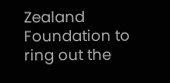Zealand Foundation to ring out the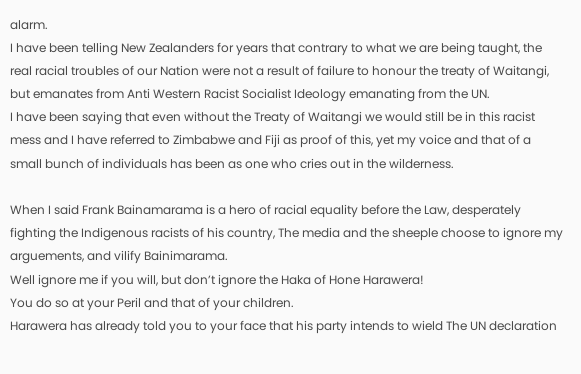alarm.
I have been telling New Zealanders for years that contrary to what we are being taught, the real racial troubles of our Nation were not a result of failure to honour the treaty of Waitangi, but emanates from Anti Western Racist Socialist Ideology emanating from the UN.
I have been saying that even without the Treaty of Waitangi we would still be in this racist mess and I have referred to Zimbabwe and Fiji as proof of this, yet my voice and that of a small bunch of individuals has been as one who cries out in the wilderness.

When I said Frank Bainamarama is a hero of racial equality before the Law, desperately fighting the Indigenous racists of his country, The media and the sheeple choose to ignore my arguements, and vilify Bainimarama.
Well ignore me if you will, but don’t ignore the Haka of Hone Harawera!
You do so at your Peril and that of your children.
Harawera has already told you to your face that his party intends to wield The UN declaration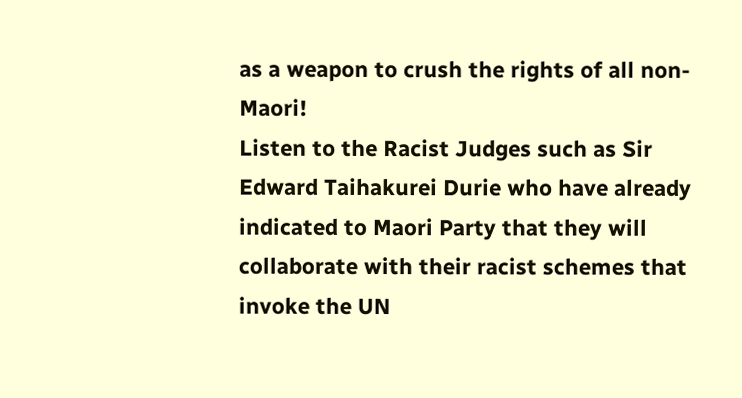as a weapon to crush the rights of all non-Maori!
Listen to the Racist Judges such as Sir Edward Taihakurei Durie who have already indicated to Maori Party that they will collaborate with their racist schemes that invoke the UN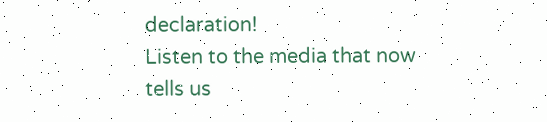declaration!
Listen to the media that now tells us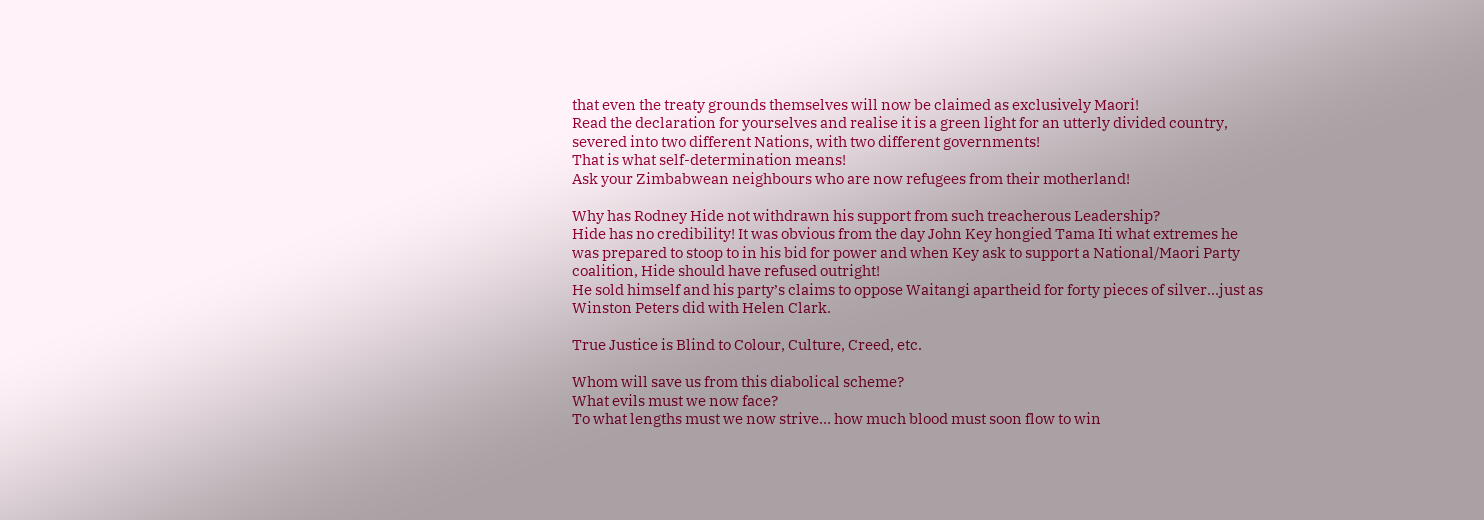that even the treaty grounds themselves will now be claimed as exclusively Maori!
Read the declaration for yourselves and realise it is a green light for an utterly divided country, severed into two different Nations, with two different governments!
That is what self-determination means!
Ask your Zimbabwean neighbours who are now refugees from their motherland!

Why has Rodney Hide not withdrawn his support from such treacherous Leadership?
Hide has no credibility! It was obvious from the day John Key hongied Tama Iti what extremes he was prepared to stoop to in his bid for power and when Key ask to support a National/Maori Party coalition, Hide should have refused outright!
He sold himself and his party’s claims to oppose Waitangi apartheid for forty pieces of silver…just as Winston Peters did with Helen Clark.

True Justice is Blind to Colour, Culture, Creed, etc.

Whom will save us from this diabolical scheme?
What evils must we now face?
To what lengths must we now strive… how much blood must soon flow to win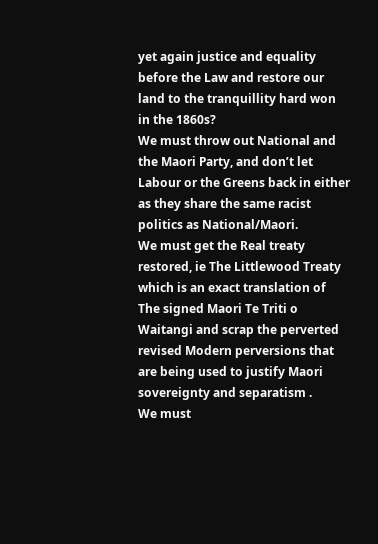yet again justice and equality before the Law and restore our land to the tranquillity hard won in the 1860s?
We must throw out National and the Maori Party, and don’t let Labour or the Greens back in either as they share the same racist politics as National/Maori.
We must get the Real treaty restored, ie The Littlewood Treaty which is an exact translation of The signed Maori Te Triti o Waitangi and scrap the perverted revised Modern perversions that are being used to justify Maori sovereignty and separatism .
We must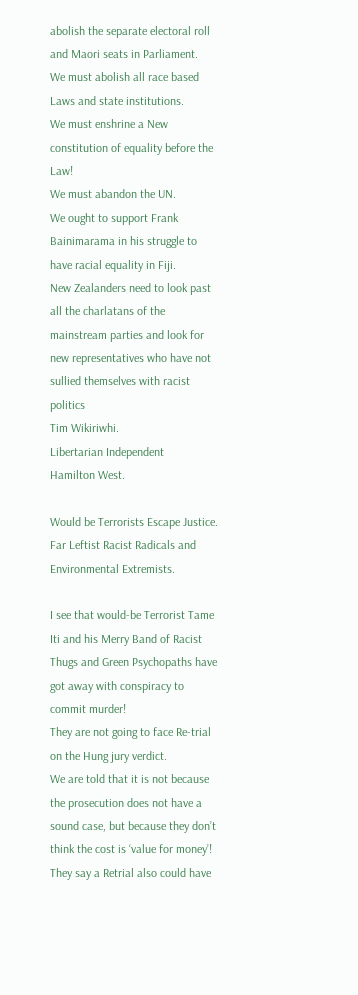abolish the separate electoral roll and Maori seats in Parliament.
We must abolish all race based Laws and state institutions.
We must enshrine a New constitution of equality before the Law!
We must abandon the UN.
We ought to support Frank Bainimarama in his struggle to have racial equality in Fiji.
New Zealanders need to look past all the charlatans of the mainstream parties and look for new representatives who have not sullied themselves with racist politics
Tim Wikiriwhi.
Libertarian Independent
Hamilton West.

Would be Terrorists Escape Justice. Far Leftist Racist Radicals and Environmental Extremists.

I see that would-be Terrorist Tame Iti and his Merry Band of Racist Thugs and Green Psychopaths have got away with conspiracy to commit murder!
They are not going to face Re-trial on the Hung jury verdict.
We are told that it is not because the prosecution does not have a sound case, but because they don’t think the cost is ‘value for money’!
They say a Retrial also could have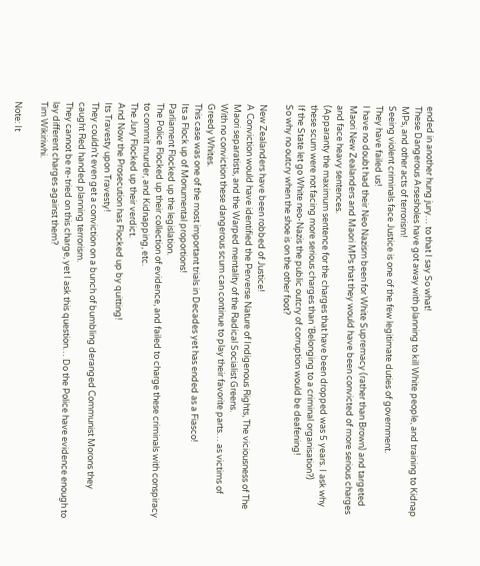ended in another hung jury… to that I say So what!
These Dangerous Arsesholes have got away with planning to kill White people, and training to Kidnap MPs, and other acts of terrorism!
Seeing violent criminals face Justice is one of the few legitimate duties of government.
They have failed us!
I have no doubt had their Neo Nazism been for White Supremacy (rather than Brown) and targeted Maori New Zealanders and Maori MPs that they would have been convicted of more serious charges and face heavy sentences.
(Apparanty the maximum sentence for the charges that have been dropped was 5 years. I ask why these scum were not facing more serious charges than ‘Belonging to a criminal organisation?)
If the State let go White neo-Nazis the public outcry of corruption would be deafening!
So why no outcry when the shoe is on the other foot?

New Zealanders have been robbed of Justice!
A Conviction would have identified the Perverse Nature of Indigenous Rights, The viciousness of The Maori separatists, and the Warped mentality of the Radical Socialist Greens.
With no conviction these dangerous scum can continue to play their favorite parts… as victims of Greedy Whites.
This case was one of the most important trials in Decades yet has ended as a Fiasco!
Its a Flock up of Monumental proportions!
Parliament Flocked up the legislation.
The Police Flocked up their collection of evidence, and failed to charge these criminals with conspiracy to commit murder, and Kidnapping, etc.
The Jury Flocked up their verdict.
And Now the Prosecution has Flocked up by quitting!
Its Travesty upon Travesty!
They couldn’t even get a conviction on a bunch of bumbling deranged Communist Morons they caught Red handed planning terrorism.
They cannot be re-tried on this charge, yet I ask this question… Do the Police have evidence enough to lay different charges against them?
Tim Wikiriwhi.

Note: It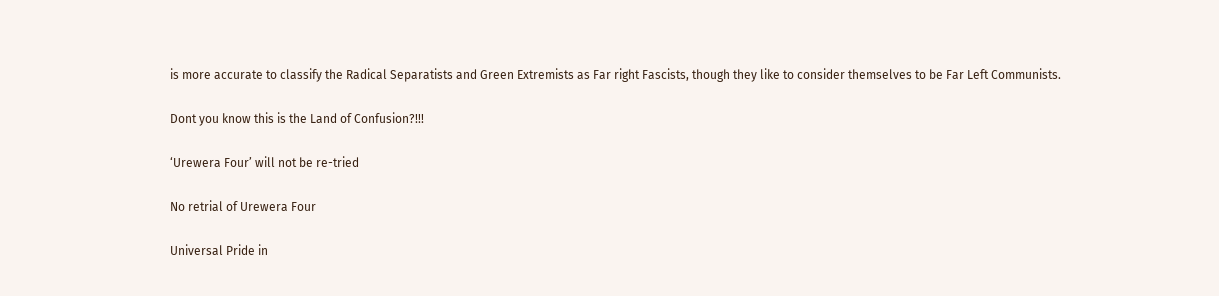is more accurate to classify the Radical Separatists and Green Extremists as Far right Fascists, though they like to consider themselves to be Far Left Communists.

Dont you know this is the Land of Confusion?!!!

‘Urewera Four’ will not be re-tried

No retrial of Urewera Four

Universal Pride in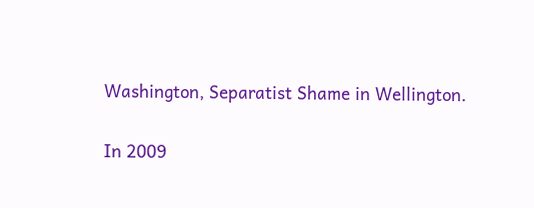Washington, Separatist Shame in Wellington.

In 2009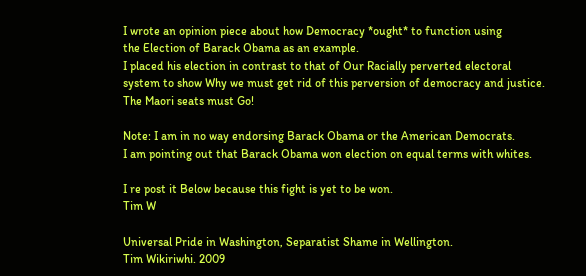I wrote an opinion piece about how Democracy *ought* to function using
the Election of Barack Obama as an example.
I placed his election in contrast to that of Our Racially perverted electoral
system to show Why we must get rid of this perversion of democracy and justice.
The Maori seats must Go!

Note: I am in no way endorsing Barack Obama or the American Democrats.
I am pointing out that Barack Obama won election on equal terms with whites.

I re post it Below because this fight is yet to be won.
Tim W

Universal Pride in Washington, Separatist Shame in Wellington.
Tim Wikiriwhi. 2009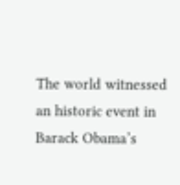The world witnessed an historic event in Barack Obama’s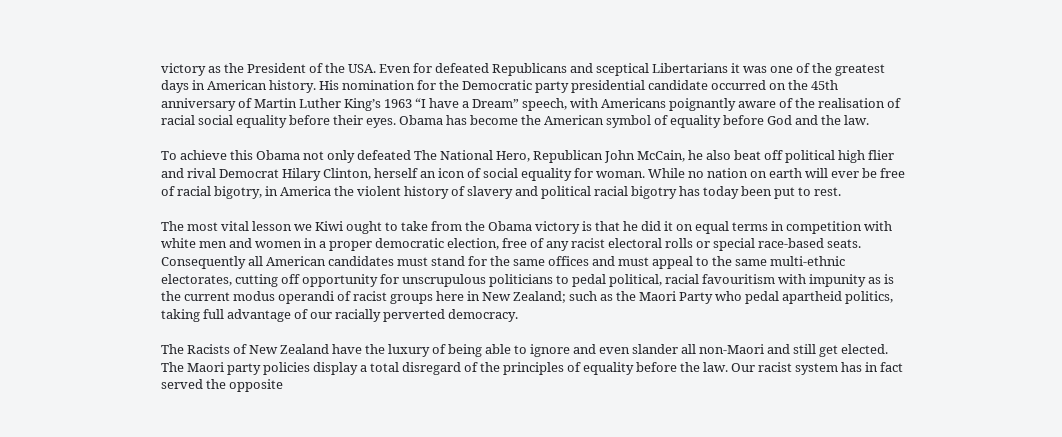victory as the President of the USA. Even for defeated Republicans and sceptical Libertarians it was one of the greatest days in American history. His nomination for the Democratic party presidential candidate occurred on the 45th anniversary of Martin Luther King’s 1963 “I have a Dream” speech, with Americans poignantly aware of the realisation of racial social equality before their eyes. Obama has become the American symbol of equality before God and the law.

To achieve this Obama not only defeated The National Hero, Republican John McCain, he also beat off political high flier and rival Democrat Hilary Clinton, herself an icon of social equality for woman. While no nation on earth will ever be free of racial bigotry, in America the violent history of slavery and political racial bigotry has today been put to rest.

The most vital lesson we Kiwi ought to take from the Obama victory is that he did it on equal terms in competition with white men and women in a proper democratic election, free of any racist electoral rolls or special race-based seats. Consequently all American candidates must stand for the same offices and must appeal to the same multi-ethnic electorates, cutting off opportunity for unscrupulous politicians to pedal political, racial favouritism with impunity as is the current modus operandi of racist groups here in New Zealand; such as the Maori Party who pedal apartheid politics, taking full advantage of our racially perverted democracy.

The Racists of New Zealand have the luxury of being able to ignore and even slander all non-Maori and still get elected. The Maori party policies display a total disregard of the principles of equality before the law. Our racist system has in fact served the opposite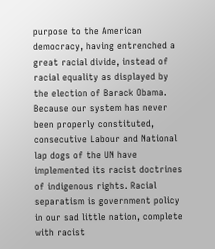purpose to the American democracy, having entrenched a great racial divide, instead of racial equality as displayed by the election of Barack Obama. Because our system has never been properly constituted, consecutive Labour and National lap dogs of the UN have implemented its racist doctrines of indigenous rights. Racial separatism is government policy in our sad little nation, complete with racist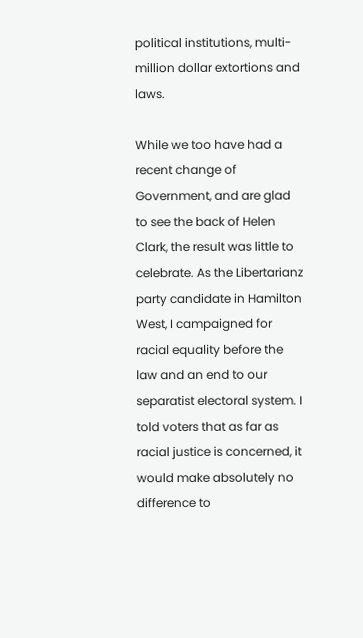political institutions, multi-million dollar extortions and laws.

While we too have had a recent change of Government, and are glad to see the back of Helen Clark, the result was little to celebrate. As the Libertarianz party candidate in Hamilton West, I campaigned for racial equality before the law and an end to our separatist electoral system. I told voters that as far as racial justice is concerned, it would make absolutely no difference to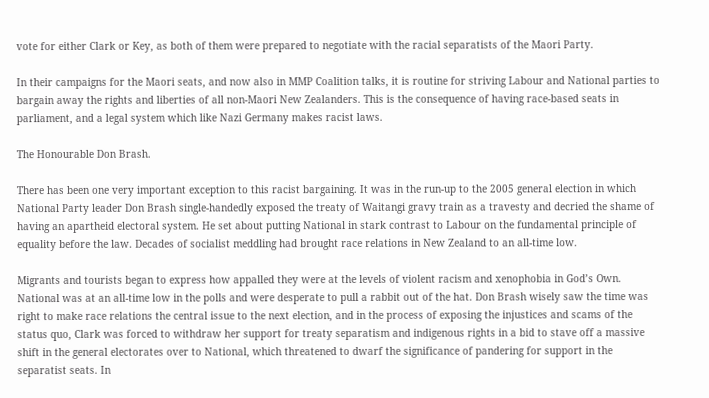vote for either Clark or Key, as both of them were prepared to negotiate with the racial separatists of the Maori Party.

In their campaigns for the Maori seats, and now also in MMP Coalition talks, it is routine for striving Labour and National parties to bargain away the rights and liberties of all non-Maori New Zealanders. This is the consequence of having race-based seats in parliament, and a legal system which like Nazi Germany makes racist laws.

The Honourable Don Brash.

There has been one very important exception to this racist bargaining. It was in the run-up to the 2005 general election in which National Party leader Don Brash single-handedly exposed the treaty of Waitangi gravy train as a travesty and decried the shame of having an apartheid electoral system. He set about putting National in stark contrast to Labour on the fundamental principle of equality before the law. Decades of socialist meddling had brought race relations in New Zealand to an all-time low.

Migrants and tourists began to express how appalled they were at the levels of violent racism and xenophobia in God’s Own. National was at an all-time low in the polls and were desperate to pull a rabbit out of the hat. Don Brash wisely saw the time was right to make race relations the central issue to the next election, and in the process of exposing the injustices and scams of the status quo, Clark was forced to withdraw her support for treaty separatism and indigenous rights in a bid to stave off a massive shift in the general electorates over to National, which threatened to dwarf the significance of pandering for support in the separatist seats. In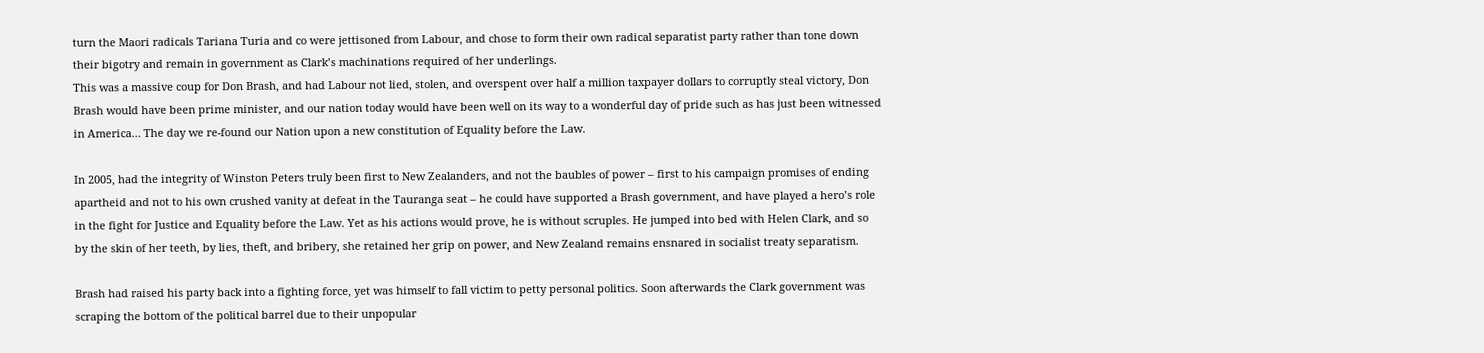turn the Maori radicals Tariana Turia and co were jettisoned from Labour, and chose to form their own radical separatist party rather than tone down their bigotry and remain in government as Clark’s machinations required of her underlings.
This was a massive coup for Don Brash, and had Labour not lied, stolen, and overspent over half a million taxpayer dollars to corruptly steal victory, Don Brash would have been prime minister, and our nation today would have been well on its way to a wonderful day of pride such as has just been witnessed in America… The day we re-found our Nation upon a new constitution of Equality before the Law.

In 2005, had the integrity of Winston Peters truly been first to New Zealanders, and not the baubles of power – first to his campaign promises of ending apartheid and not to his own crushed vanity at defeat in the Tauranga seat – he could have supported a Brash government, and have played a hero’s role in the fight for Justice and Equality before the Law. Yet as his actions would prove, he is without scruples. He jumped into bed with Helen Clark, and so by the skin of her teeth, by lies, theft, and bribery, she retained her grip on power, and New Zealand remains ensnared in socialist treaty separatism.

Brash had raised his party back into a fighting force, yet was himself to fall victim to petty personal politics. Soon afterwards the Clark government was scraping the bottom of the political barrel due to their unpopular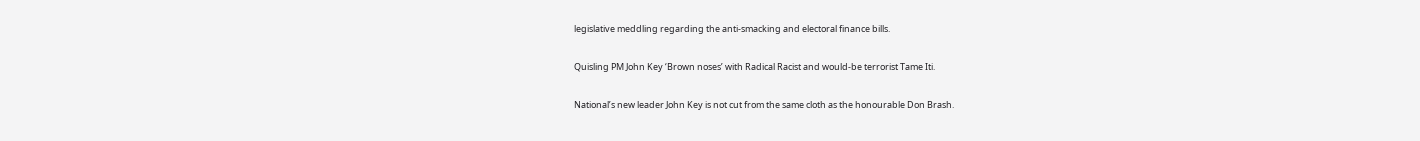legislative meddling regarding the anti-smacking and electoral finance bills.

Quisling PM John Key ‘Brown noses’ with Radical Racist and would-be terrorist Tame Iti.

National’s new leader John Key is not cut from the same cloth as the honourable Don Brash.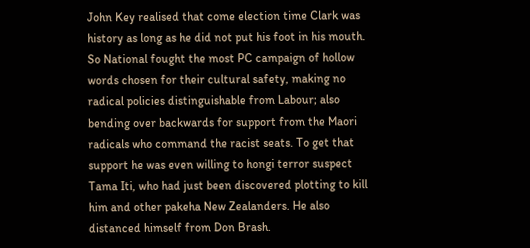John Key realised that come election time Clark was history as long as he did not put his foot in his mouth. So National fought the most PC campaign of hollow words chosen for their cultural safety, making no radical policies distinguishable from Labour; also bending over backwards for support from the Maori radicals who command the racist seats. To get that support he was even willing to hongi terror suspect Tama Iti, who had just been discovered plotting to kill him and other pakeha New Zealanders. He also distanced himself from Don Brash.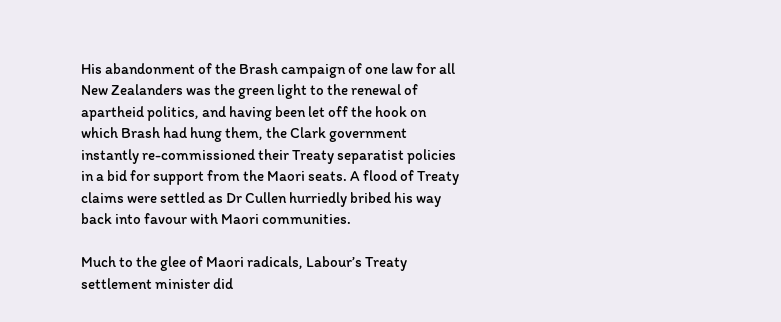His abandonment of the Brash campaign of one law for all New Zealanders was the green light to the renewal of apartheid politics, and having been let off the hook on which Brash had hung them, the Clark government instantly re-commissioned their Treaty separatist policies in a bid for support from the Maori seats. A flood of Treaty claims were settled as Dr Cullen hurriedly bribed his way back into favour with Maori communities.

Much to the glee of Maori radicals, Labour’s Treaty settlement minister did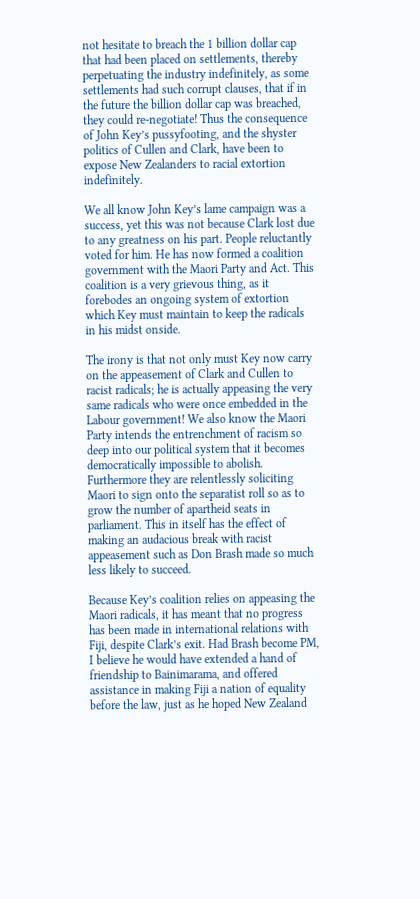not hesitate to breach the 1 billion dollar cap that had been placed on settlements, thereby perpetuating the industry indefinitely, as some settlements had such corrupt clauses, that if in the future the billion dollar cap was breached, they could re-negotiate! Thus the consequence of John Key’s pussyfooting, and the shyster politics of Cullen and Clark, have been to expose New Zealanders to racial extortion indefinitely.

We all know John Key’s lame campaign was a success, yet this was not because Clark lost due to any greatness on his part. People reluctantly voted for him. He has now formed a coalition government with the Maori Party and Act. This coalition is a very grievous thing, as it forebodes an ongoing system of extortion which Key must maintain to keep the radicals in his midst onside.

The irony is that not only must Key now carry on the appeasement of Clark and Cullen to racist radicals; he is actually appeasing the very same radicals who were once embedded in the Labour government! We also know the Maori Party intends the entrenchment of racism so deep into our political system that it becomes democratically impossible to abolish.
Furthermore they are relentlessly soliciting Maori to sign onto the separatist roll so as to grow the number of apartheid seats in parliament. This in itself has the effect of making an audacious break with racist appeasement such as Don Brash made so much less likely to succeed.

Because Key’s coalition relies on appeasing the Maori radicals, it has meant that no progress has been made in international relations with Fiji, despite Clark’s exit. Had Brash become PM, I believe he would have extended a hand of friendship to Bainimarama, and offered assistance in making Fiji a nation of equality before the law, just as he hoped New Zealand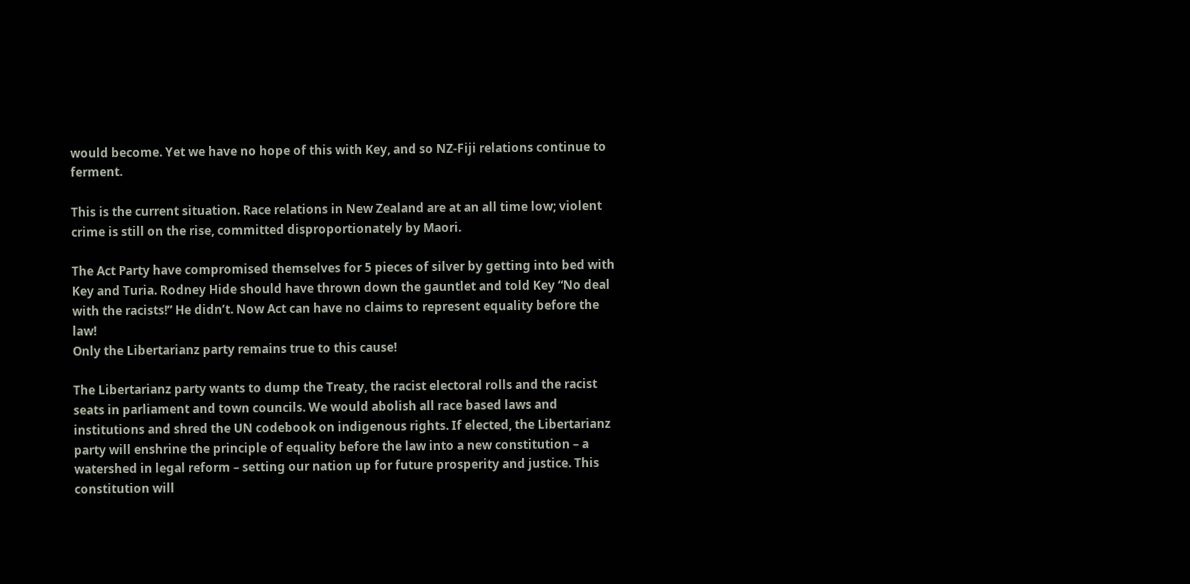would become. Yet we have no hope of this with Key, and so NZ-Fiji relations continue to ferment.

This is the current situation. Race relations in New Zealand are at an all time low; violent crime is still on the rise, committed disproportionately by Maori.

The Act Party have compromised themselves for 5 pieces of silver by getting into bed with Key and Turia. Rodney Hide should have thrown down the gauntlet and told Key “No deal with the racists!” He didn’t. Now Act can have no claims to represent equality before the law!
Only the Libertarianz party remains true to this cause!

The Libertarianz party wants to dump the Treaty, the racist electoral rolls and the racist seats in parliament and town councils. We would abolish all race based laws and institutions and shred the UN codebook on indigenous rights. If elected, the Libertarianz party will enshrine the principle of equality before the law into a new constitution – a watershed in legal reform – setting our nation up for future prosperity and justice. This constitution will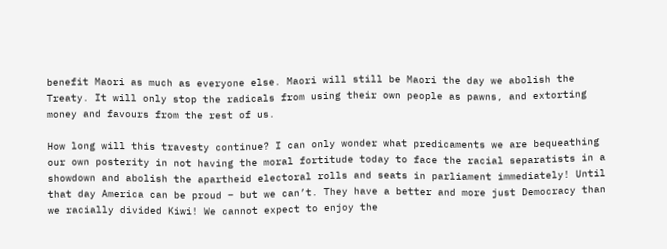benefit Maori as much as everyone else. Maori will still be Maori the day we abolish the Treaty. It will only stop the radicals from using their own people as pawns, and extorting money and favours from the rest of us.

How long will this travesty continue? I can only wonder what predicaments we are bequeathing our own posterity in not having the moral fortitude today to face the racial separatists in a showdown and abolish the apartheid electoral rolls and seats in parliament immediately! Until that day America can be proud – but we can’t. They have a better and more just Democracy than we racially divided Kiwi! We cannot expect to enjoy the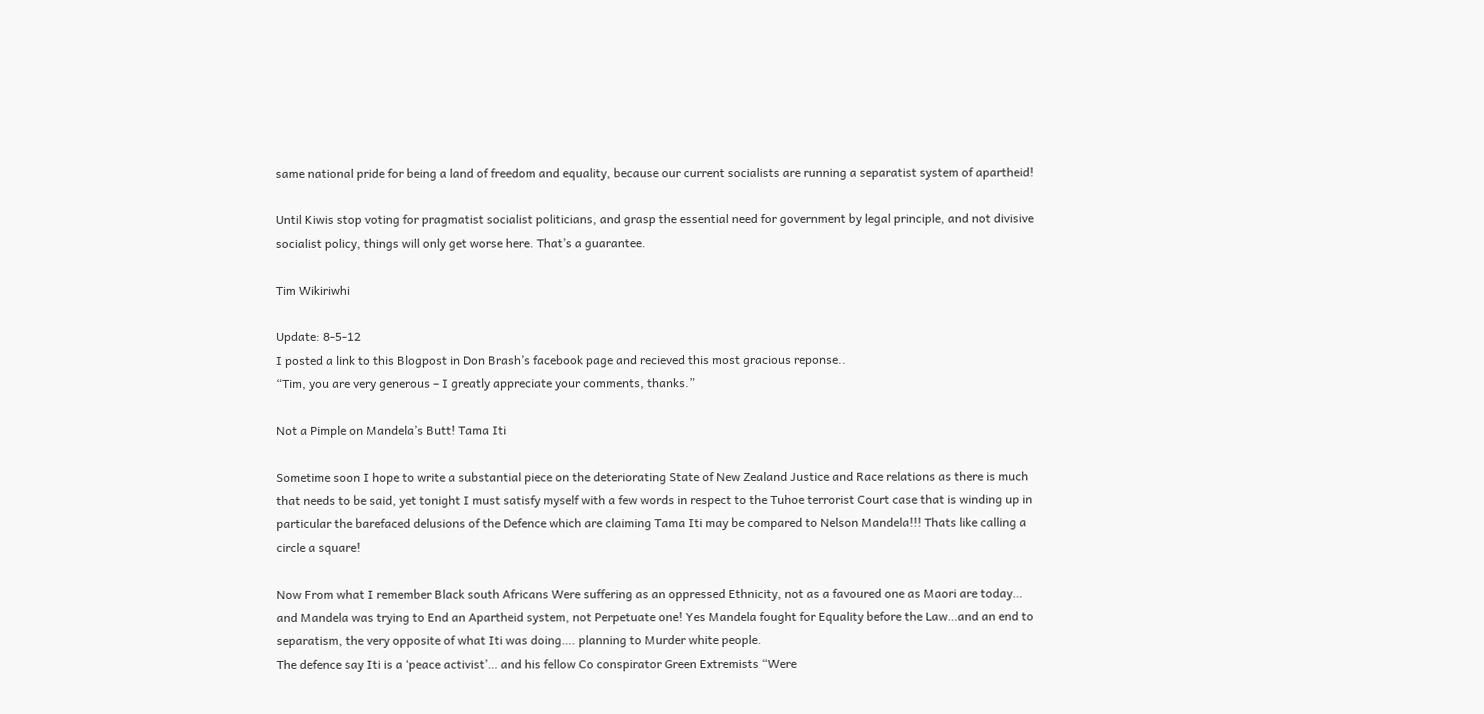same national pride for being a land of freedom and equality, because our current socialists are running a separatist system of apartheid!

Until Kiwis stop voting for pragmatist socialist politicians, and grasp the essential need for government by legal principle, and not divisive socialist policy, things will only get worse here. That’s a guarantee.

Tim Wikiriwhi

Update: 8-5-12
I posted a link to this Blogpost in Don Brash’s facebook page and recieved this most gracious reponse..
“Tim, you are very generous – I greatly appreciate your comments, thanks.”

Not a Pimple on Mandela’s Butt! Tama Iti

Sometime soon I hope to write a substantial piece on the deteriorating State of New Zealand Justice and Race relations as there is much that needs to be said, yet tonight I must satisfy myself with a few words in respect to the Tuhoe terrorist Court case that is winding up in particular the barefaced delusions of the Defence which are claiming Tama Iti may be compared to Nelson Mandela!!! Thats like calling a circle a square!

Now From what I remember Black south Africans Were suffering as an oppressed Ethnicity, not as a favoured one as Maori are today… and Mandela was trying to End an Apartheid system, not Perpetuate one! Yes Mandela fought for Equality before the Law…and an end to separatism, the very opposite of what Iti was doing…. planning to Murder white people.
The defence say Iti is a ‘peace activist’… and his fellow Co conspirator Green Extremists “Were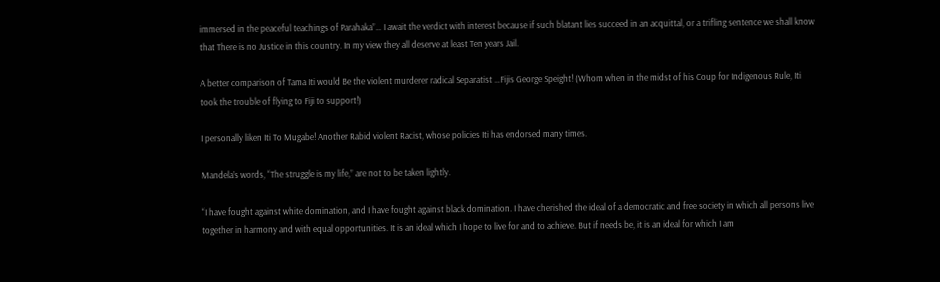immersed in the peaceful teachings of Parahaka”… I await the verdict with interest because if such blatant lies succeed in an acquittal, or a trifling sentence we shall know that There is no Justice in this country. In my view they all deserve at least Ten years Jail.

A better comparison of Tama Iti would Be the violent murderer radical Separatist …Fijis George Speight! (Whom when in the midst of his Coup for Indigenous Rule, Iti took the trouble of flying to Fiji to support!)

I personally liken Iti To Mugabe! Another Rabid violent Racist, whose policies Iti has endorsed many times.

Mandela’s words, “The struggle is my life,” are not to be taken lightly.

“I have fought against white domination, and I have fought against black domination. I have cherished the ideal of a democratic and free society in which all persons live together in harmony and with equal opportunities. It is an ideal which I hope to live for and to achieve. But if needs be, it is an ideal for which I am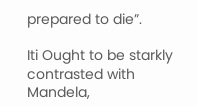prepared to die”.

Iti Ought to be starkly contrasted with Mandela,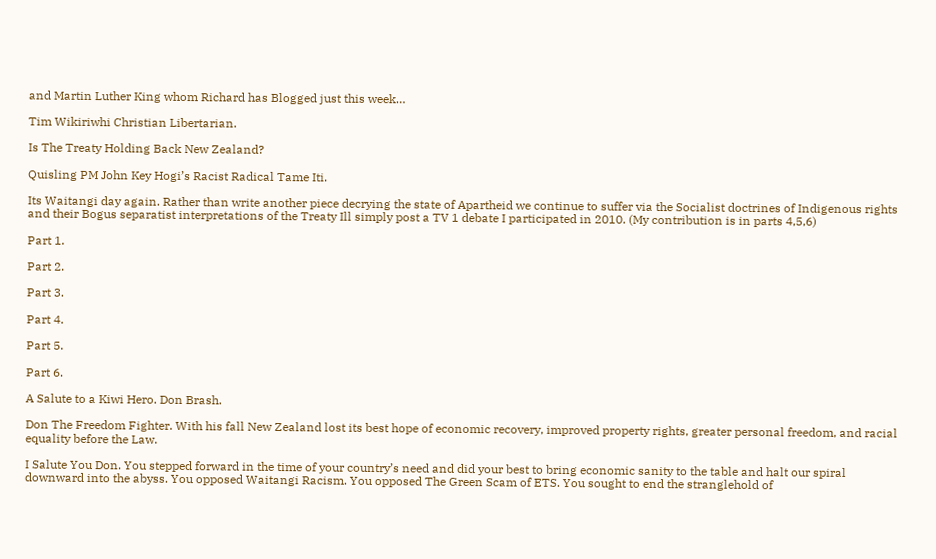and Martin Luther King whom Richard has Blogged just this week…

Tim Wikiriwhi Christian Libertarian.

Is The Treaty Holding Back New Zealand?

Quisling PM John Key Hogi’s Racist Radical Tame Iti.

Its Waitangi day again. Rather than write another piece decrying the state of Apartheid we continue to suffer via the Socialist doctrines of Indigenous rights and their Bogus separatist interpretations of the Treaty Ill simply post a TV 1 debate I participated in 2010. (My contribution is in parts 4,5,6)

Part 1.

Part 2.

Part 3.

Part 4.

Part 5.

Part 6.

A Salute to a Kiwi Hero. Don Brash.

Don The Freedom Fighter. With his fall New Zealand lost its best hope of economic recovery, improved property rights, greater personal freedom, and racial equality before the Law.

I Salute You Don. You stepped forward in the time of your country’s need and did your best to bring economic sanity to the table and halt our spiral downward into the abyss. You opposed Waitangi Racism. You opposed The Green Scam of ETS. You sought to end the stranglehold of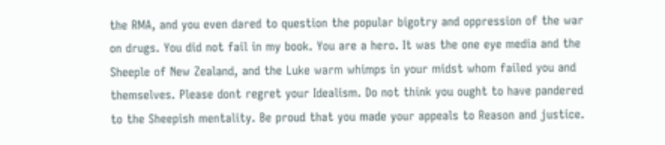the RMA, and you even dared to question the popular bigotry and oppression of the war on drugs. You did not fail in my book. You are a hero. It was the one eye media and the Sheeple of New Zealand, and the Luke warm whimps in your midst whom failed you and themselves. Please dont regret your Idealism. Do not think you ought to have pandered to the Sheepish mentality. Be proud that you made your appeals to Reason and justice.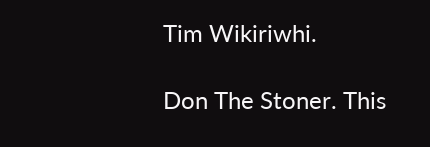Tim Wikiriwhi.

Don The Stoner. This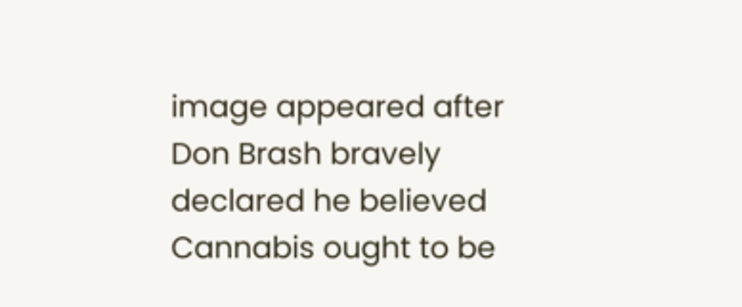image appeared after Don Brash bravely declared he believed Cannabis ought to be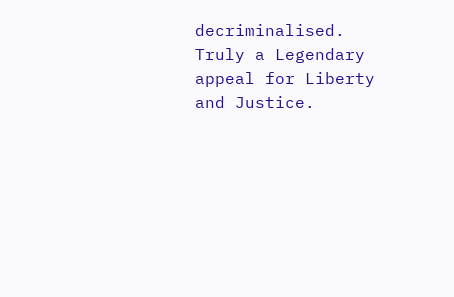decriminalised. Truly a Legendary appeal for Liberty and Justice.